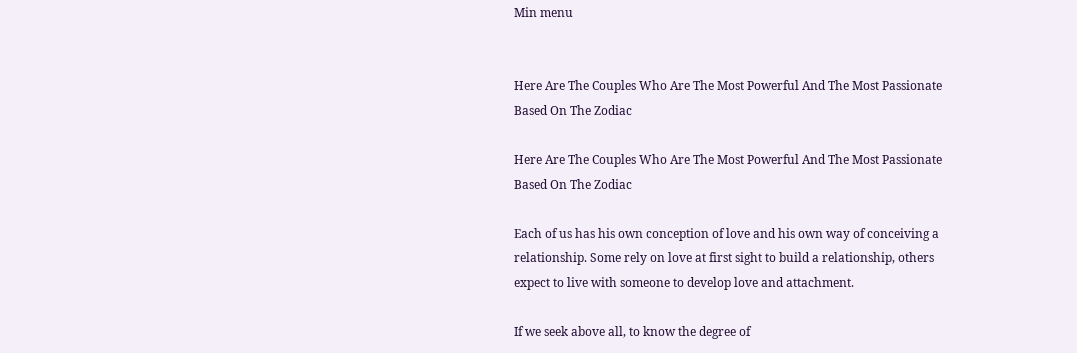Min menu


Here Are The Couples Who Are The Most Powerful And The Most Passionate Based On The Zodiac

Here Are The Couples Who Are The Most Powerful And The Most Passionate Based On The Zodiac

Each of us has his own conception of love and his own way of conceiving a relationship. Some rely on love at first sight to build a relationship, others expect to live with someone to develop love and attachment.

If we seek above all, to know the degree of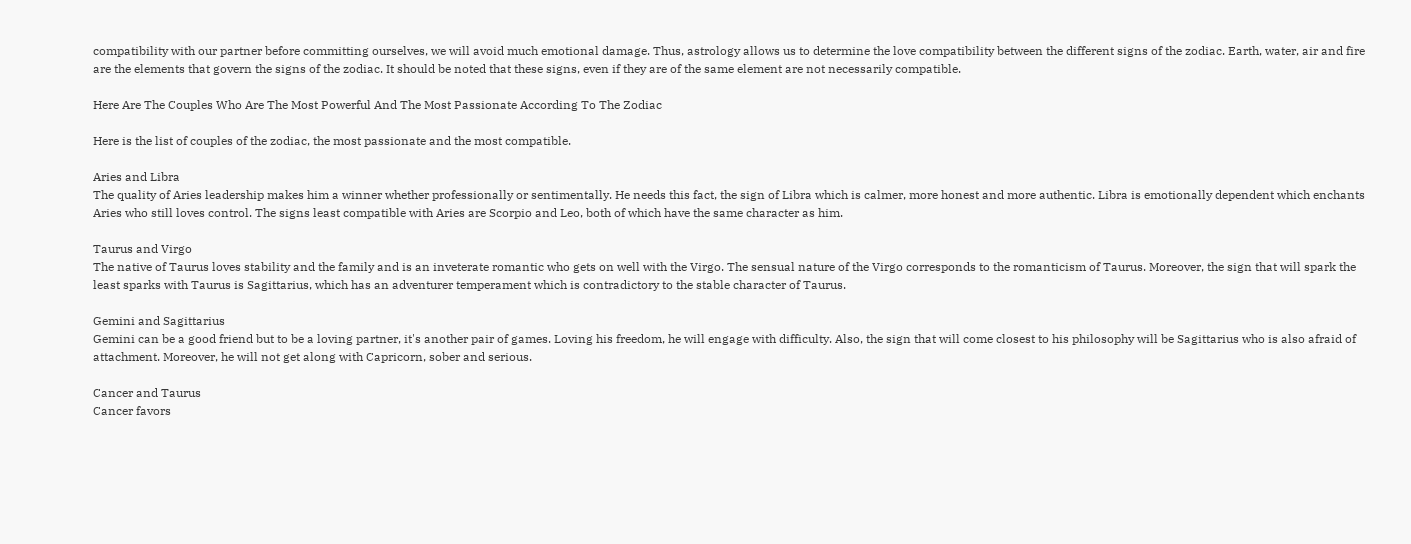compatibility with our partner before committing ourselves, we will avoid much emotional damage. Thus, astrology allows us to determine the love compatibility between the different signs of the zodiac. Earth, water, air and fire are the elements that govern the signs of the zodiac. It should be noted that these signs, even if they are of the same element are not necessarily compatible.

Here Are The Couples Who Are The Most Powerful And The Most Passionate According To The Zodiac

Here is the list of couples of the zodiac, the most passionate and the most compatible.

Aries and Libra
The quality of Aries leadership makes him a winner whether professionally or sentimentally. He needs this fact, the sign of Libra which is calmer, more honest and more authentic. Libra is emotionally dependent which enchants Aries who still loves control. The signs least compatible with Aries are Scorpio and Leo, both of which have the same character as him.

Taurus and Virgo
The native of Taurus loves stability and the family and is an inveterate romantic who gets on well with the Virgo. The sensual nature of the Virgo corresponds to the romanticism of Taurus. Moreover, the sign that will spark the least sparks with Taurus is Sagittarius, which has an adventurer temperament which is contradictory to the stable character of Taurus.

Gemini and Sagittarius
Gemini can be a good friend but to be a loving partner, it's another pair of games. Loving his freedom, he will engage with difficulty. Also, the sign that will come closest to his philosophy will be Sagittarius who is also afraid of attachment. Moreover, he will not get along with Capricorn, sober and serious.

Cancer and Taurus
Cancer favors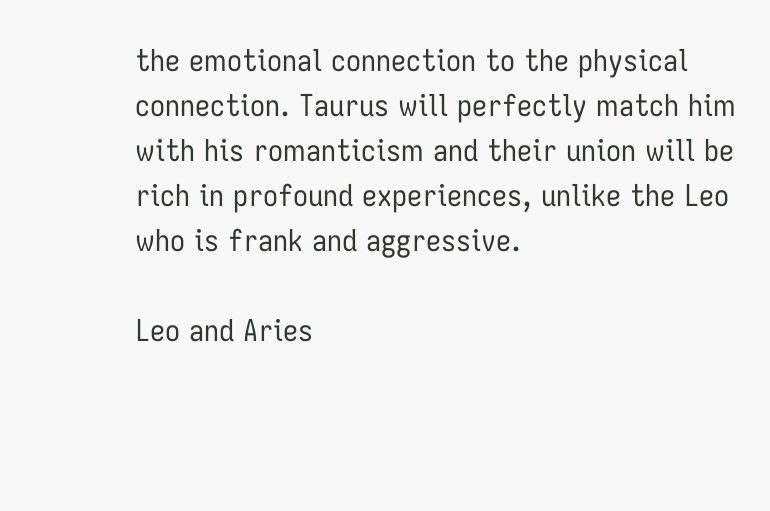the emotional connection to the physical connection. Taurus will perfectly match him with his romanticism and their union will be rich in profound experiences, unlike the Leo who is frank and aggressive.

Leo and Aries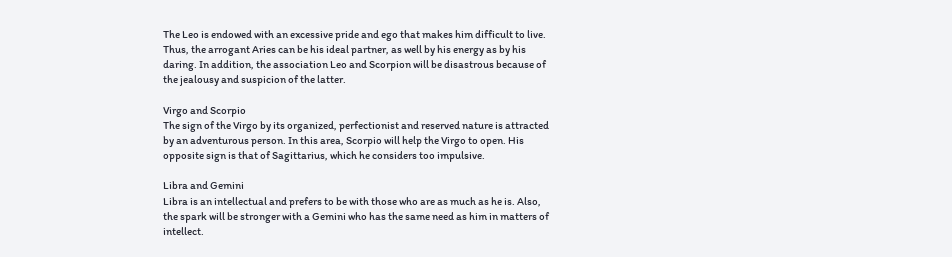The Leo is endowed with an excessive pride and ego that makes him difficult to live. Thus, the arrogant Aries can be his ideal partner, as well by his energy as by his daring. In addition, the association Leo and Scorpion will be disastrous because of the jealousy and suspicion of the latter.

Virgo and Scorpio
The sign of the Virgo by its organized, perfectionist and reserved nature is attracted by an adventurous person. In this area, Scorpio will help the Virgo to open. His opposite sign is that of Sagittarius, which he considers too impulsive.

Libra and Gemini
Libra is an intellectual and prefers to be with those who are as much as he is. Also, the spark will be stronger with a Gemini who has the same need as him in matters of intellect.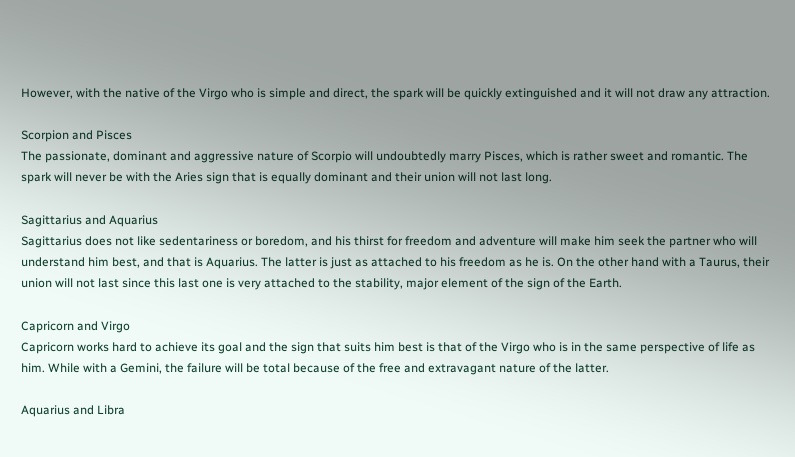However, with the native of the Virgo who is simple and direct, the spark will be quickly extinguished and it will not draw any attraction.

Scorpion and Pisces
The passionate, dominant and aggressive nature of Scorpio will undoubtedly marry Pisces, which is rather sweet and romantic. The spark will never be with the Aries sign that is equally dominant and their union will not last long.

Sagittarius and Aquarius
Sagittarius does not like sedentariness or boredom, and his thirst for freedom and adventure will make him seek the partner who will understand him best, and that is Aquarius. The latter is just as attached to his freedom as he is. On the other hand with a Taurus, their union will not last since this last one is very attached to the stability, major element of the sign of the Earth.

Capricorn and Virgo
Capricorn works hard to achieve its goal and the sign that suits him best is that of the Virgo who is in the same perspective of life as him. While with a Gemini, the failure will be total because of the free and extravagant nature of the latter.

Aquarius and Libra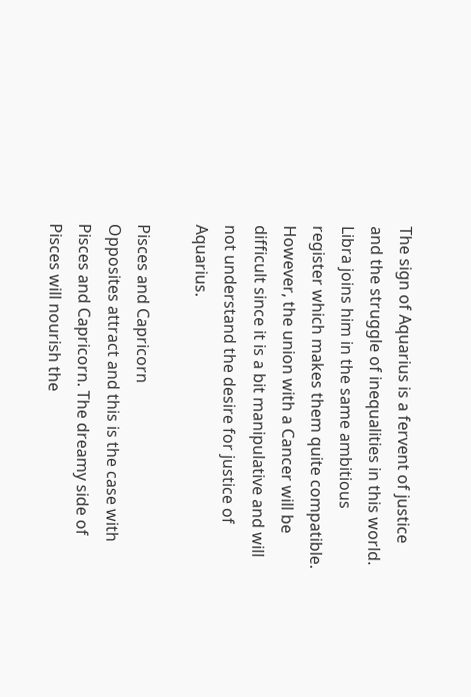The sign of Aquarius is a fervent of justice and the struggle of inequalities in this world. Libra joins him in the same ambitious register which makes them quite compatible. However, the union with a Cancer will be difficult since it is a bit manipulative and will not understand the desire for justice of Aquarius.

Pisces and Capricorn
Opposites attract and this is the case with Pisces and Capricorn. The dreamy side of Pisces will nourish the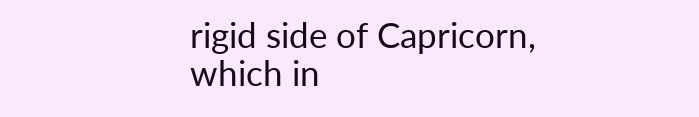rigid side of Capricorn, which in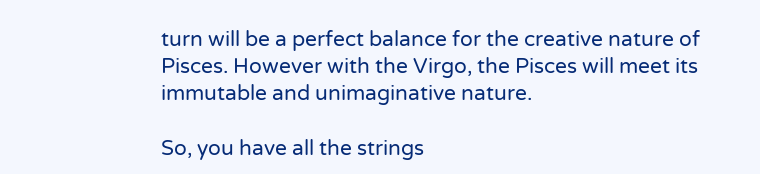turn will be a perfect balance for the creative nature of Pisces. However with the Virgo, the Pisces will meet its immutable and unimaginative nature.

So, you have all the strings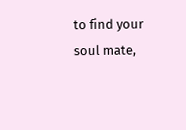to find your soul mate,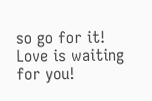so go for it! Love is waiting for you!